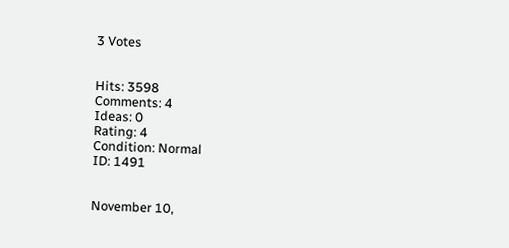3 Votes


Hits: 3598
Comments: 4
Ideas: 0
Rating: 4
Condition: Normal
ID: 1491


November 10,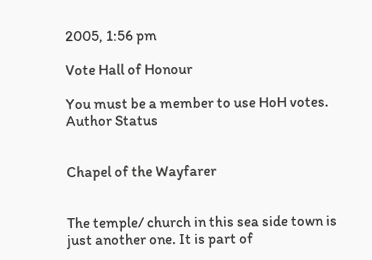2005, 1:56 pm

Vote Hall of Honour

You must be a member to use HoH votes.
Author Status


Chapel of the Wayfarer


The temple/ church in this sea side town is just another one. It is part of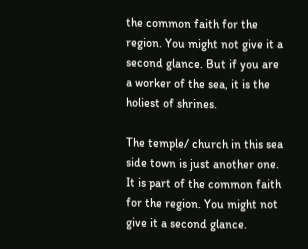the common faith for the region. You might not give it a second glance. But if you are a worker of the sea, it is the holiest of shrines.

The temple/ church in this sea side town is just another one. It is part of the common faith for the region. You might not give it a second glance.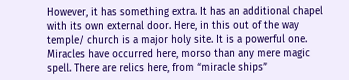However, it has something extra. It has an additional chapel with its own external door. Here, in this out of the way temple/ church is a major holy site. It is a powerful one. Miracles have occurred here, morso than any mere magic spell. There are relics here, from “miracle ships”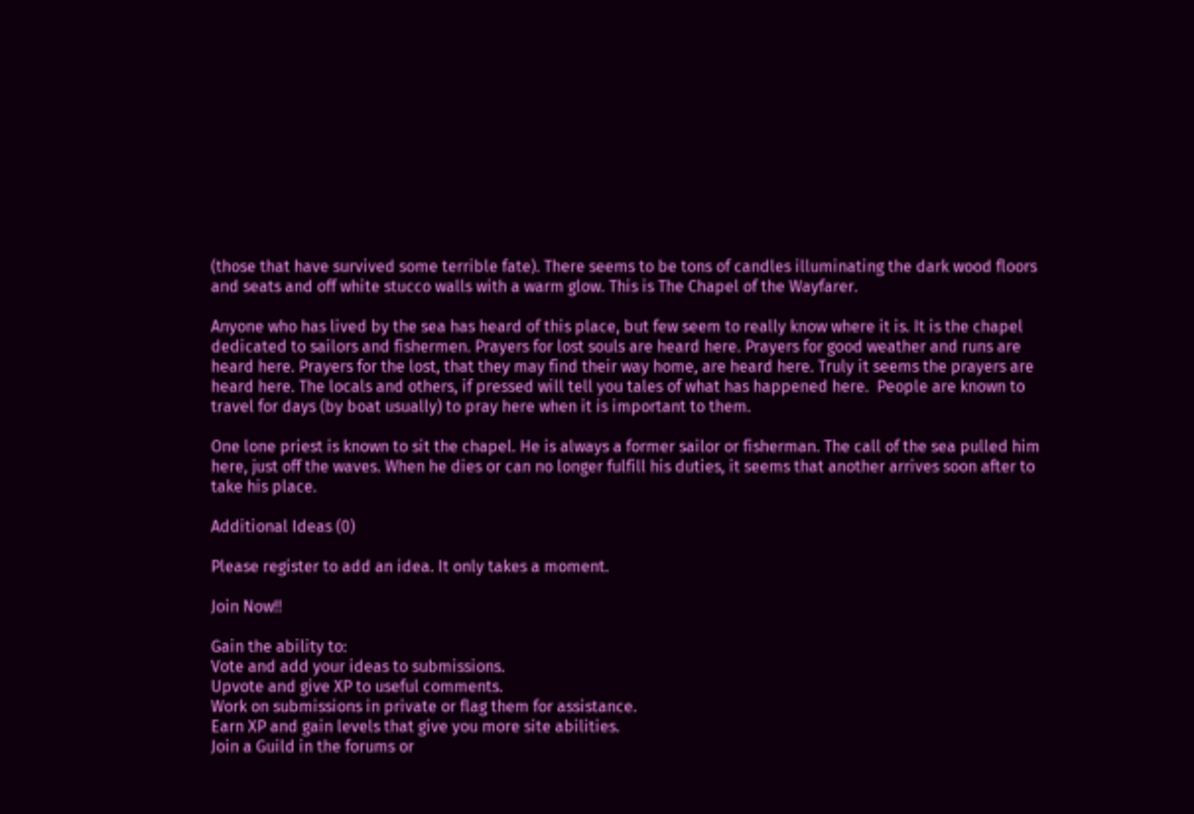(those that have survived some terrible fate). There seems to be tons of candles illuminating the dark wood floors and seats and off white stucco walls with a warm glow. This is The Chapel of the Wayfarer.

Anyone who has lived by the sea has heard of this place, but few seem to really know where it is. It is the chapel dedicated to sailors and fishermen. Prayers for lost souls are heard here. Prayers for good weather and runs are heard here. Prayers for the lost, that they may find their way home, are heard here. Truly it seems the prayers are heard here. The locals and others, if pressed will tell you tales of what has happened here.  People are known to travel for days (by boat usually) to pray here when it is important to them.

One lone priest is known to sit the chapel. He is always a former sailor or fisherman. The call of the sea pulled him here, just off the waves. When he dies or can no longer fulfill his duties, it seems that another arrives soon after to take his place.

Additional Ideas (0)

Please register to add an idea. It only takes a moment.

Join Now!!

Gain the ability to:
Vote and add your ideas to submissions.
Upvote and give XP to useful comments.
Work on submissions in private or flag them for assistance.
Earn XP and gain levels that give you more site abilities.
Join a Guild in the forums or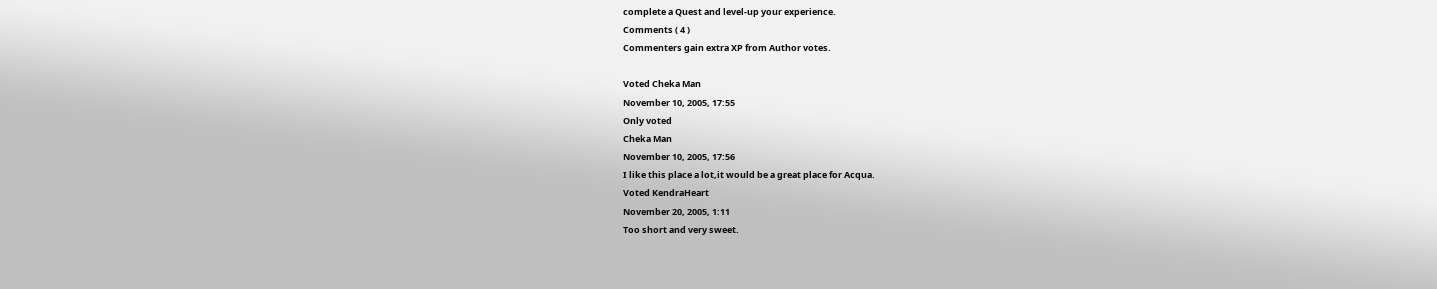complete a Quest and level-up your experience.
Comments ( 4 )
Commenters gain extra XP from Author votes.

Voted Cheka Man
November 10, 2005, 17:55
Only voted
Cheka Man
November 10, 2005, 17:56
I like this place a lot,it would be a great place for Acqua.
Voted KendraHeart
November 20, 2005, 1:11
Too short and very sweet.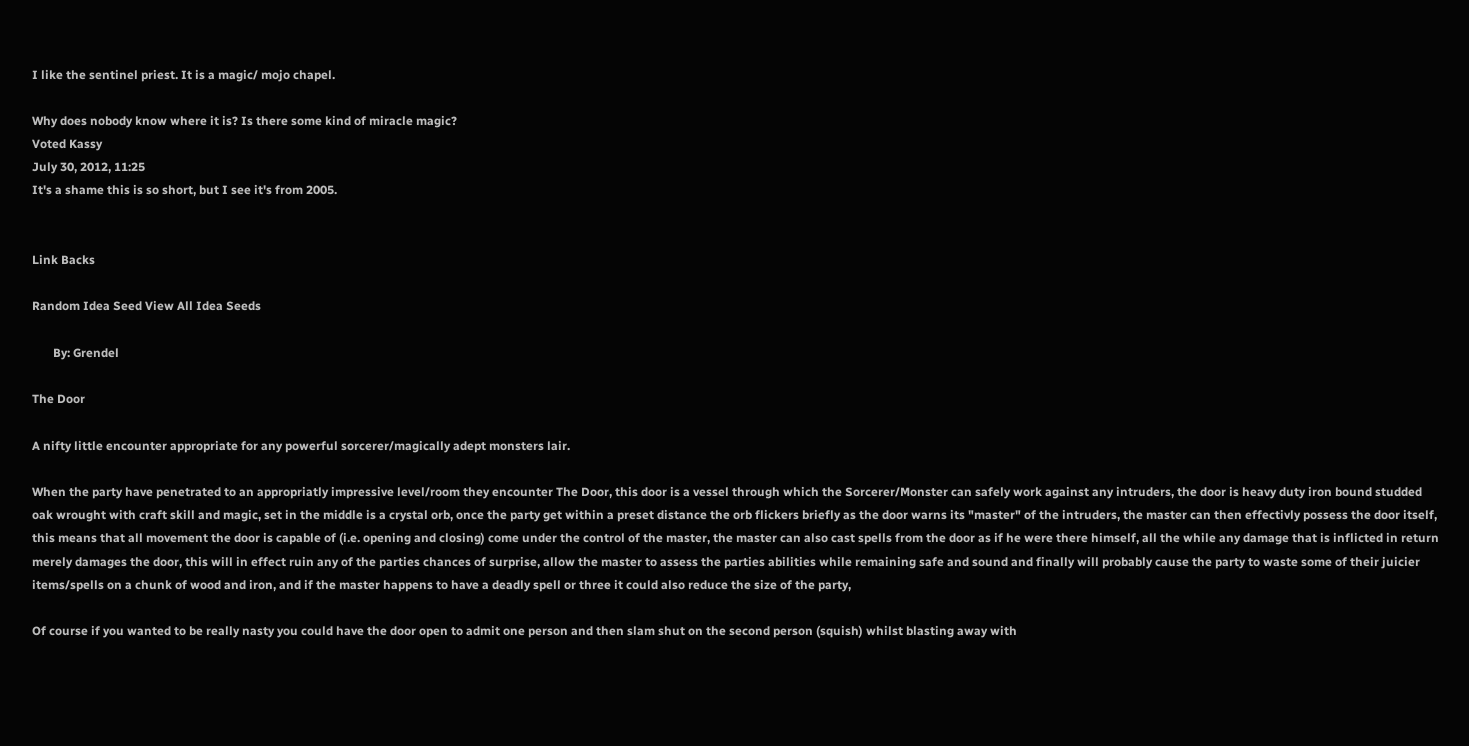I like the sentinel priest. It is a magic/ mojo chapel.

Why does nobody know where it is? Is there some kind of miracle magic?
Voted Kassy
July 30, 2012, 11:25
It's a shame this is so short, but I see it's from 2005.


Link Backs

Random Idea Seed View All Idea Seeds

       By: Grendel

The Door

A nifty little encounter appropriate for any powerful sorcerer/magically adept monsters lair.

When the party have penetrated to an appropriatly impressive level/room they encounter The Door, this door is a vessel through which the Sorcerer/Monster can safely work against any intruders, the door is heavy duty iron bound studded oak wrought with craft skill and magic, set in the middle is a crystal orb, once the party get within a preset distance the orb flickers briefly as the door warns its "master" of the intruders, the master can then effectivly possess the door itself, this means that all movement the door is capable of (i.e. opening and closing) come under the control of the master, the master can also cast spells from the door as if he were there himself, all the while any damage that is inflicted in return merely damages the door, this will in effect ruin any of the parties chances of surprise, allow the master to assess the parties abilities while remaining safe and sound and finally will probably cause the party to waste some of their juicier items/spells on a chunk of wood and iron, and if the master happens to have a deadly spell or three it could also reduce the size of the party,

Of course if you wanted to be really nasty you could have the door open to admit one person and then slam shut on the second person (squish) whilst blasting away with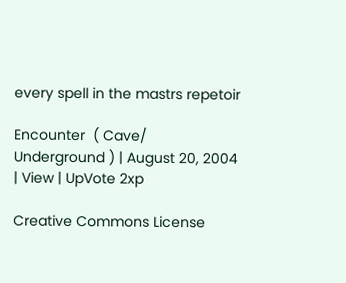every spell in the mastrs repetoir

Encounter  ( Cave/ Underground ) | August 20, 2004 | View | UpVote 2xp

Creative Commons License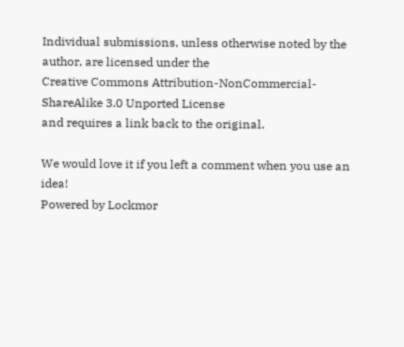Individual submissions, unless otherwise noted by the author, are licensed under the
Creative Commons Attribution-NonCommercial-ShareAlike 3.0 Unported License
and requires a link back to the original.

We would love it if you left a comment when you use an idea!
Powered by Lockmor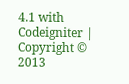4.1 with Codeigniter | Copyright © 2013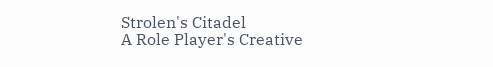Strolen's Citadel
A Role Player's Creative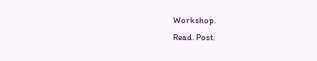Workshop.
Read. Post.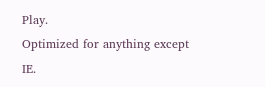Play.
Optimized for anything except IE.